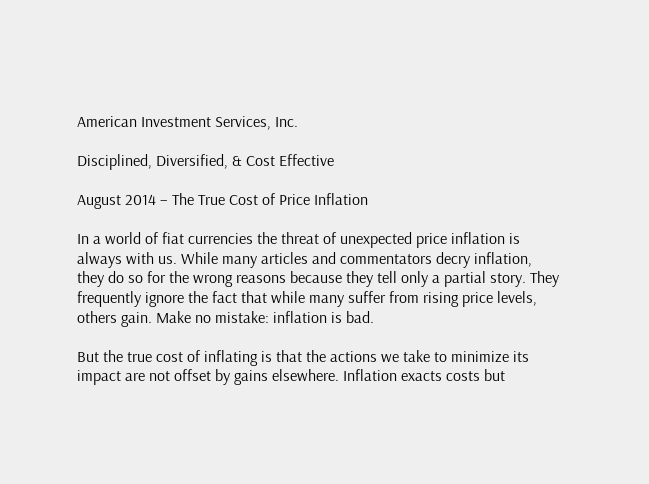American Investment Services, Inc.

Disciplined, Diversified, & Cost Effective

August 2014 – The True Cost of Price Inflation

In a world of fiat currencies the threat of unexpected price inflation is always with us. While many articles and commentators decry inflation, they do so for the wrong reasons because they tell only a partial story. They frequently ignore the fact that while many suffer from rising price levels, others gain. Make no mistake: inflation is bad.

But the true cost of inflating is that the actions we take to minimize its impact are not offset by gains elsewhere. Inflation exacts costs but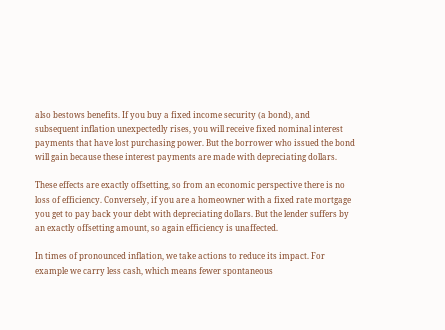also bestows benefits. If you buy a fixed income security (a bond), and subsequent inflation unexpectedly rises, you will receive fixed nominal interest payments that have lost purchasing power. But the borrower who issued the bond will gain because these interest payments are made with depreciating dollars.

These effects are exactly offsetting, so from an economic perspective there is no loss of efficiency. Conversely, if you are a homeowner with a fixed rate mortgage you get to pay back your debt with depreciating dollars. But the lender suffers by an exactly offsetting amount, so again efficiency is unaffected.

In times of pronounced inflation, we take actions to reduce its impact. For example we carry less cash, which means fewer spontaneous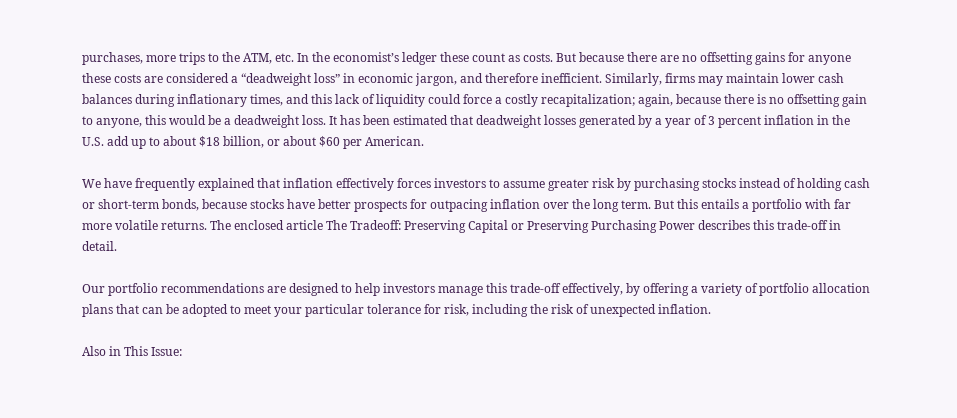purchases, more trips to the ATM, etc. In the economist’s ledger these count as costs. But because there are no offsetting gains for anyone these costs are considered a “deadweight loss” in economic jargon, and therefore inefficient. Similarly, firms may maintain lower cash balances during inflationary times, and this lack of liquidity could force a costly recapitalization; again, because there is no offsetting gain to anyone, this would be a deadweight loss. It has been estimated that deadweight losses generated by a year of 3 percent inflation in the U.S. add up to about $18 billion, or about $60 per American.

We have frequently explained that inflation effectively forces investors to assume greater risk by purchasing stocks instead of holding cash or short-term bonds, because stocks have better prospects for outpacing inflation over the long term. But this entails a portfolio with far more volatile returns. The enclosed article The Tradeoff: Preserving Capital or Preserving Purchasing Power describes this trade-off in detail.

Our portfolio recommendations are designed to help investors manage this trade-off effectively, by offering a variety of portfolio allocation plans that can be adopted to meet your particular tolerance for risk, including the risk of unexpected inflation.

Also in This Issue: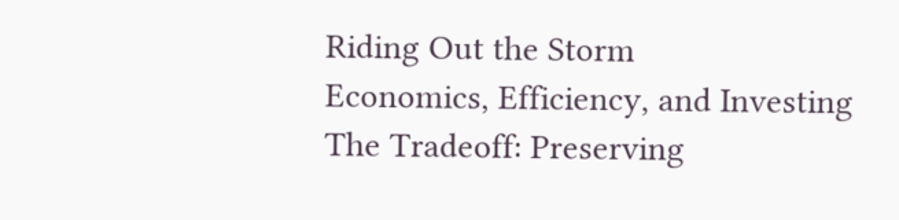Riding Out the Storm
Economics, Efficiency, and Investing
The Tradeoff: Preserving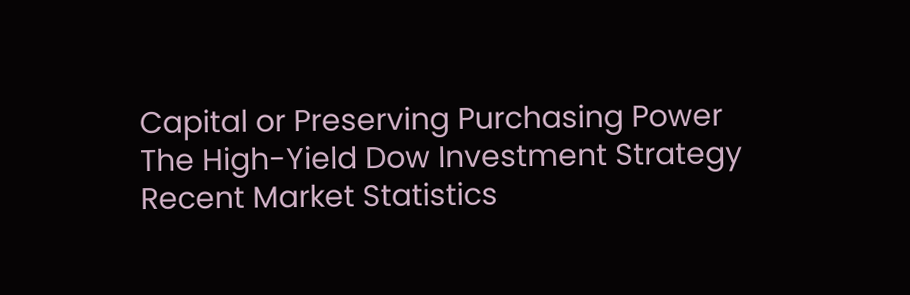Capital or Preserving Purchasing Power
The High-Yield Dow Investment Strategy
Recent Market Statistics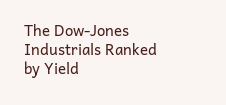The Dow-Jones Industrials Ranked by Yield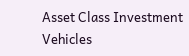Asset Class Investment Vehicles